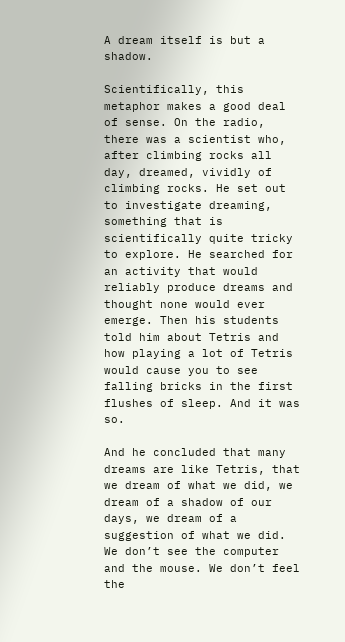A dream itself is but a shadow.

Scientifically, this metaphor makes a good deal of sense. On the radio, there was a scientist who, after climbing rocks all day, dreamed, vividly of climbing rocks. He set out to investigate dreaming, something that is scientifically quite tricky to explore. He searched for an activity that would reliably produce dreams and thought none would ever emerge. Then his students told him about Tetris and how playing a lot of Tetris would cause you to see falling bricks in the first flushes of sleep. And it was so.

And he concluded that many dreams are like Tetris, that we dream of what we did, we dream of a shadow of our days, we dream of a suggestion of what we did.
We don’t see the computer and the mouse. We don’t feel the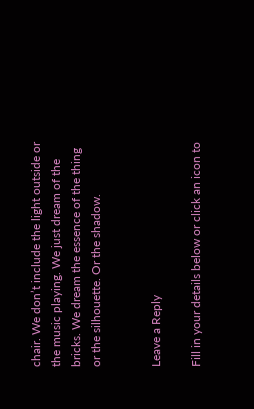chair. We don’t include the light outside or the music playing. We just dream of the bricks. We dream the essence of the thing or the silhouette. Or the shadow.


Leave a Reply

Fill in your details below or click an icon to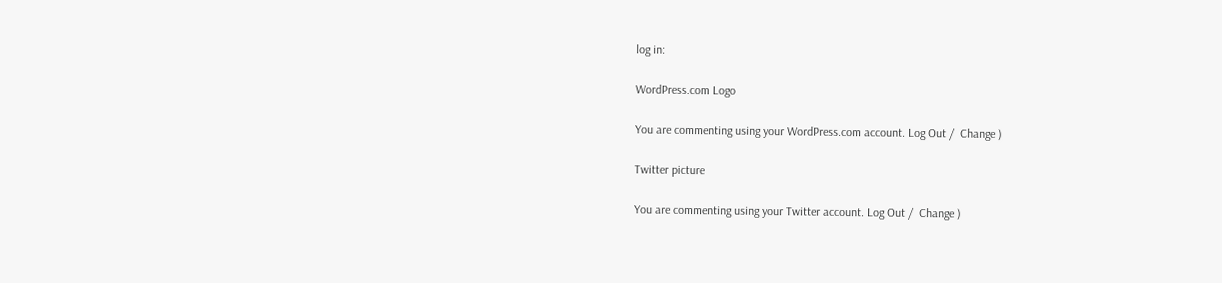log in:

WordPress.com Logo

You are commenting using your WordPress.com account. Log Out /  Change )

Twitter picture

You are commenting using your Twitter account. Log Out /  Change )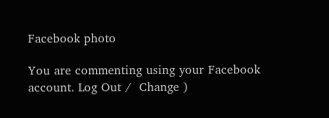Facebook photo

You are commenting using your Facebook account. Log Out /  Change )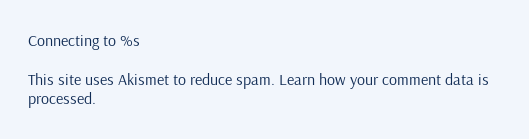Connecting to %s

This site uses Akismet to reduce spam. Learn how your comment data is processed.